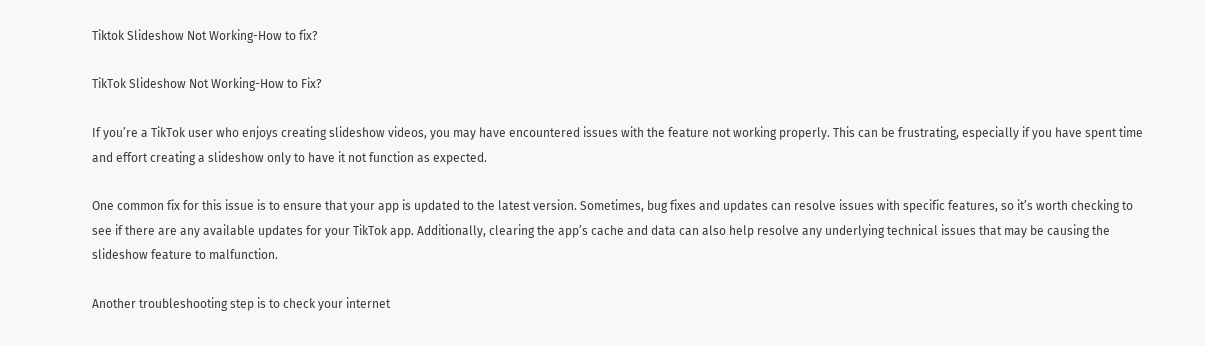Tiktok Slideshow Not Working-How to fix?

TikTok Slideshow Not Working-How to Fix?

If you’re a TikTok user who enjoys creating slideshow videos, you may have encountered issues with the feature not working properly. This can be frustrating, especially if you have spent time and effort creating a slideshow only to have it not function as expected.

One common fix for this issue is to ensure that your app is updated to the latest version. Sometimes, bug fixes and updates can resolve issues with specific features, so it’s worth checking to see if there are any available updates for your TikTok app. Additionally, clearing the app’s cache and data can also help resolve any underlying technical issues that may be causing the slideshow feature to malfunction.

Another troubleshooting step is to check your internet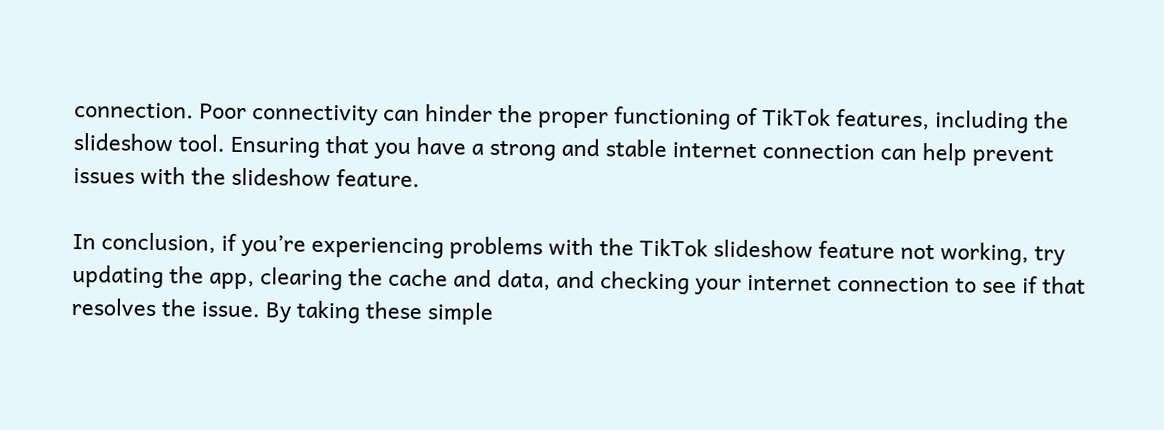connection. Poor connectivity can hinder the proper functioning of TikTok features, including the slideshow tool. Ensuring that you have a strong and stable internet connection can help prevent issues with the slideshow feature.

In conclusion, if you’re experiencing problems with the TikTok slideshow feature not working, try updating the app, clearing the cache and data, and checking your internet connection to see if that resolves the issue. By taking these simple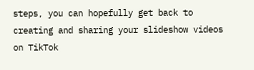steps, you can hopefully get back to creating and sharing your slideshow videos on TikTok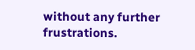without any further frustrations.